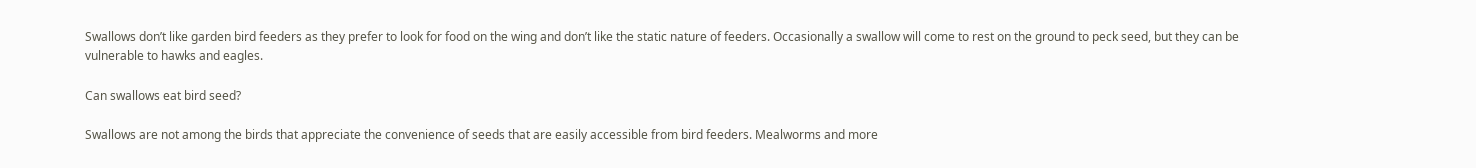Swallows don’t like garden bird feeders as they prefer to look for food on the wing and don’t like the static nature of feeders. Occasionally a swallow will come to rest on the ground to peck seed, but they can be vulnerable to hawks and eagles.

Can swallows eat bird seed?

Swallows are not among the birds that appreciate the convenience of seeds that are easily accessible from bird feeders. Mealworms and more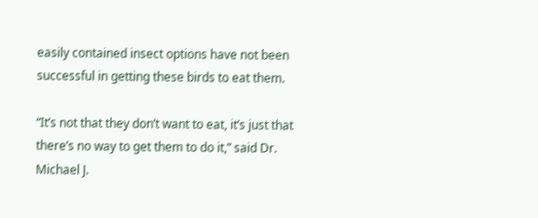easily contained insect options have not been successful in getting these birds to eat them.

“It’s not that they don’t want to eat, it’s just that there’s no way to get them to do it,” said Dr. Michael J.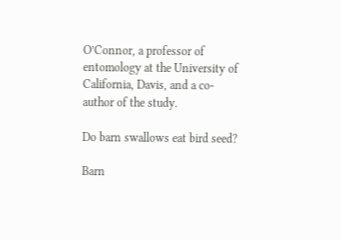O’Connor, a professor of entomology at the University of California, Davis, and a co-author of the study.

Do barn swallows eat bird seed?

Barn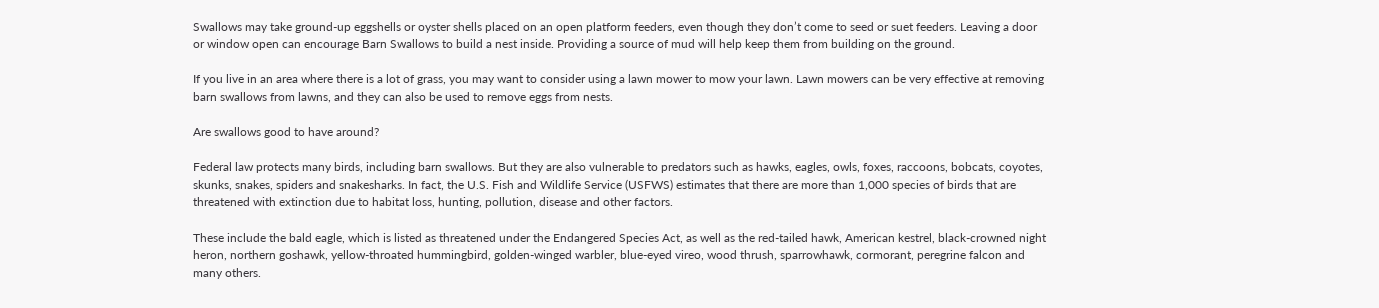Swallows may take ground-up eggshells or oyster shells placed on an open platform feeders, even though they don’t come to seed or suet feeders. Leaving a door or window open can encourage Barn Swallows to build a nest inside. Providing a source of mud will help keep them from building on the ground.

If you live in an area where there is a lot of grass, you may want to consider using a lawn mower to mow your lawn. Lawn mowers can be very effective at removing barn swallows from lawns, and they can also be used to remove eggs from nests.

Are swallows good to have around?

Federal law protects many birds, including barn swallows. But they are also vulnerable to predators such as hawks, eagles, owls, foxes, raccoons, bobcats, coyotes, skunks, snakes, spiders and snakesharks. In fact, the U.S. Fish and Wildlife Service (USFWS) estimates that there are more than 1,000 species of birds that are threatened with extinction due to habitat loss, hunting, pollution, disease and other factors.

These include the bald eagle, which is listed as threatened under the Endangered Species Act, as well as the red-tailed hawk, American kestrel, black-crowned night heron, northern goshawk, yellow-throated hummingbird, golden-winged warbler, blue-eyed vireo, wood thrush, sparrowhawk, cormorant, peregrine falcon and many others.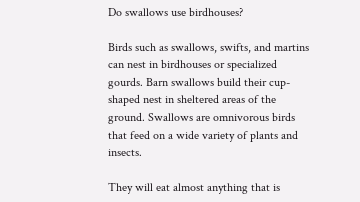Do swallows use birdhouses?

Birds such as swallows, swifts, and martins can nest in birdhouses or specialized gourds. Barn swallows build their cup-shaped nest in sheltered areas of the ground. Swallows are omnivorous birds that feed on a wide variety of plants and insects.

They will eat almost anything that is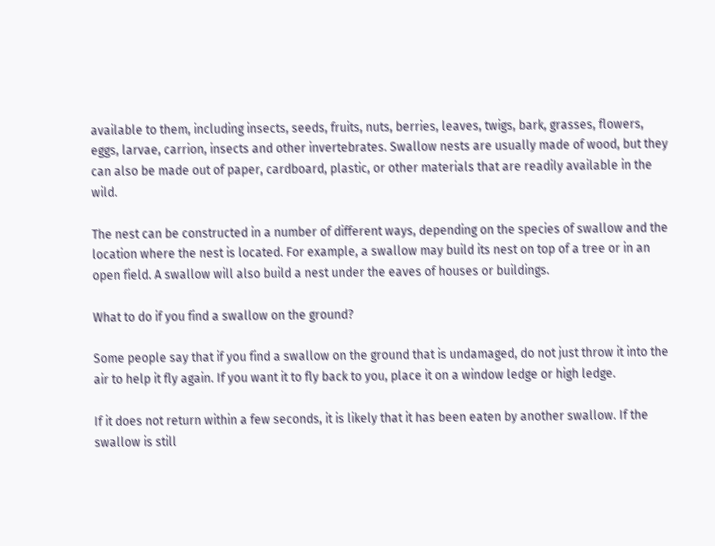available to them, including insects, seeds, fruits, nuts, berries, leaves, twigs, bark, grasses, flowers, eggs, larvae, carrion, insects and other invertebrates. Swallow nests are usually made of wood, but they can also be made out of paper, cardboard, plastic, or other materials that are readily available in the wild.

The nest can be constructed in a number of different ways, depending on the species of swallow and the location where the nest is located. For example, a swallow may build its nest on top of a tree or in an open field. A swallow will also build a nest under the eaves of houses or buildings.

What to do if you find a swallow on the ground?

Some people say that if you find a swallow on the ground that is undamaged, do not just throw it into the air to help it fly again. If you want it to fly back to you, place it on a window ledge or high ledge.

If it does not return within a few seconds, it is likely that it has been eaten by another swallow. If the swallow is still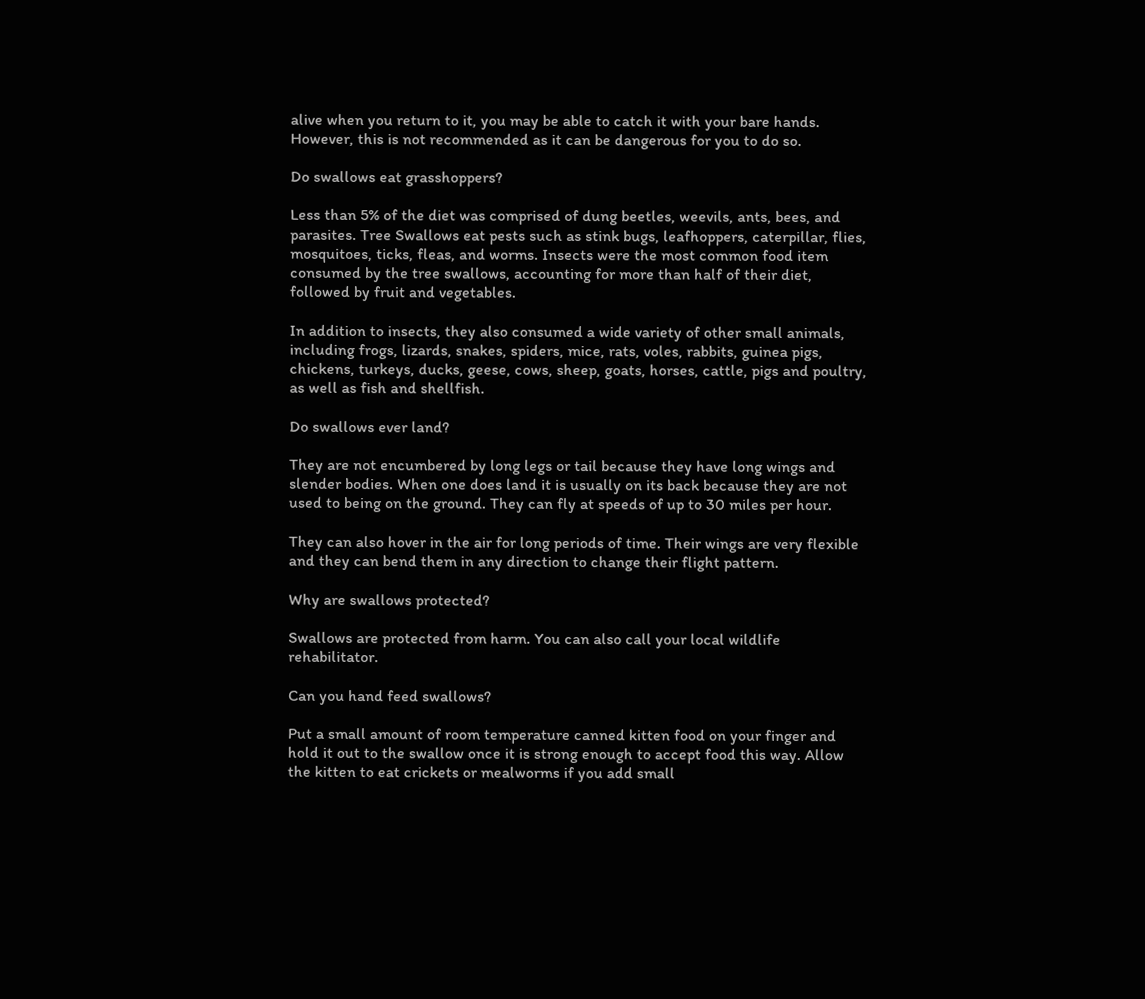alive when you return to it, you may be able to catch it with your bare hands. However, this is not recommended as it can be dangerous for you to do so.

Do swallows eat grasshoppers?

Less than 5% of the diet was comprised of dung beetles, weevils, ants, bees, and parasites. Tree Swallows eat pests such as stink bugs, leafhoppers, caterpillar, flies, mosquitoes, ticks, fleas, and worms. Insects were the most common food item consumed by the tree swallows, accounting for more than half of their diet, followed by fruit and vegetables.

In addition to insects, they also consumed a wide variety of other small animals, including frogs, lizards, snakes, spiders, mice, rats, voles, rabbits, guinea pigs, chickens, turkeys, ducks, geese, cows, sheep, goats, horses, cattle, pigs and poultry, as well as fish and shellfish.

Do swallows ever land?

They are not encumbered by long legs or tail because they have long wings and slender bodies. When one does land it is usually on its back because they are not used to being on the ground. They can fly at speeds of up to 30 miles per hour.

They can also hover in the air for long periods of time. Their wings are very flexible and they can bend them in any direction to change their flight pattern.

Why are swallows protected?

Swallows are protected from harm. You can also call your local wildlife rehabilitator.

Can you hand feed swallows?

Put a small amount of room temperature canned kitten food on your finger and hold it out to the swallow once it is strong enough to accept food this way. Allow the kitten to eat crickets or mealworms if you add small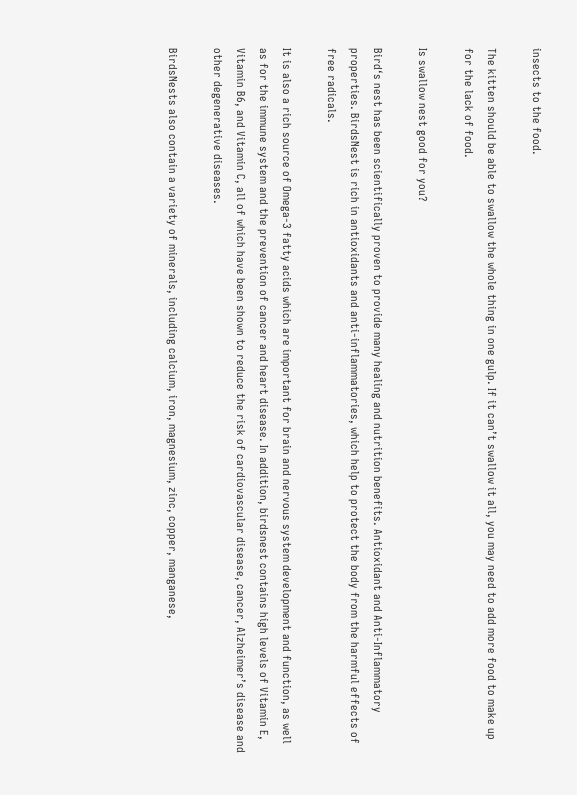insects to the food.

The kitten should be able to swallow the whole thing in one gulp. If it can’t swallow it all, you may need to add more food to make up for the lack of food.

Is swallow nest good for you?

Bird‘s nest has been scientifically proven to provide many healing and nutrition benefits. Antioxidant and Anti-Inflammatory properties. BirdsNest is rich in antioxidants and anti-inflammatories, which help to protect the body from the harmful effects of free radicals.

It is also a rich source of Omega-3 fatty acids which are important for brain and nervous system development and function, as well as for the immune system and the prevention of cancer and heart disease. In addition, birdsnest contains high levels of Vitamin E, Vitamin B6, and Vitamin C, all of which have been shown to reduce the risk of cardiovascular disease, cancer, Alzheimer’s disease and other degenerative diseases.

BirdsNests also contain a variety of minerals, including calcium, iron, magnesium, zinc, copper, manganese,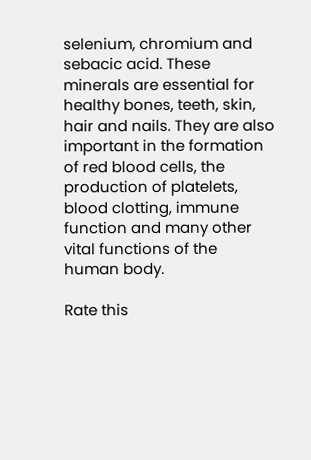selenium, chromium and sebacic acid. These minerals are essential for healthy bones, teeth, skin, hair and nails. They are also important in the formation of red blood cells, the production of platelets, blood clotting, immune function and many other vital functions of the human body.

Rate this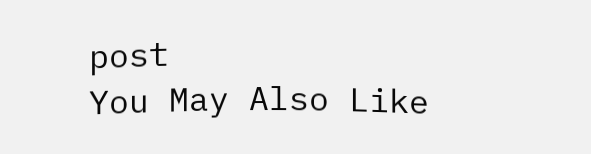post
You May Also Like